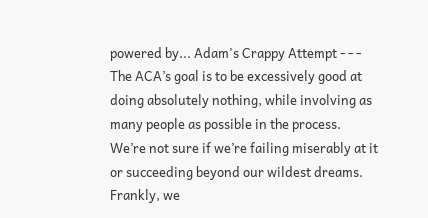powered by... Adam's Crappy Attempt - - -
The ACA’s goal is to be excessively good at doing absolutely nothing, while involving as many people as possible in the process.  We’re not sure if we’re failing miserably at it or succeeding beyond our wildest dreams.  Frankly, we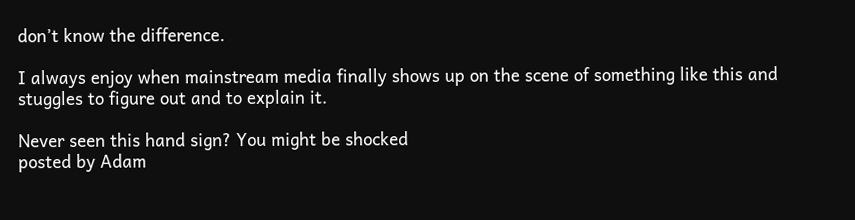don’t know the difference.

I always enjoy when mainstream media finally shows up on the scene of something like this and stuggles to figure out and to explain it.

Never seen this hand sign? You might be shocked
posted by Adam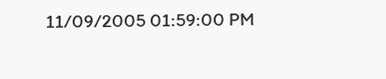11/09/2005 01:59:00 PM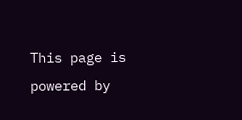This page is powered by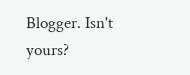Blogger. Isn't yours?